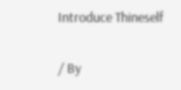Introduce Thineself

/ By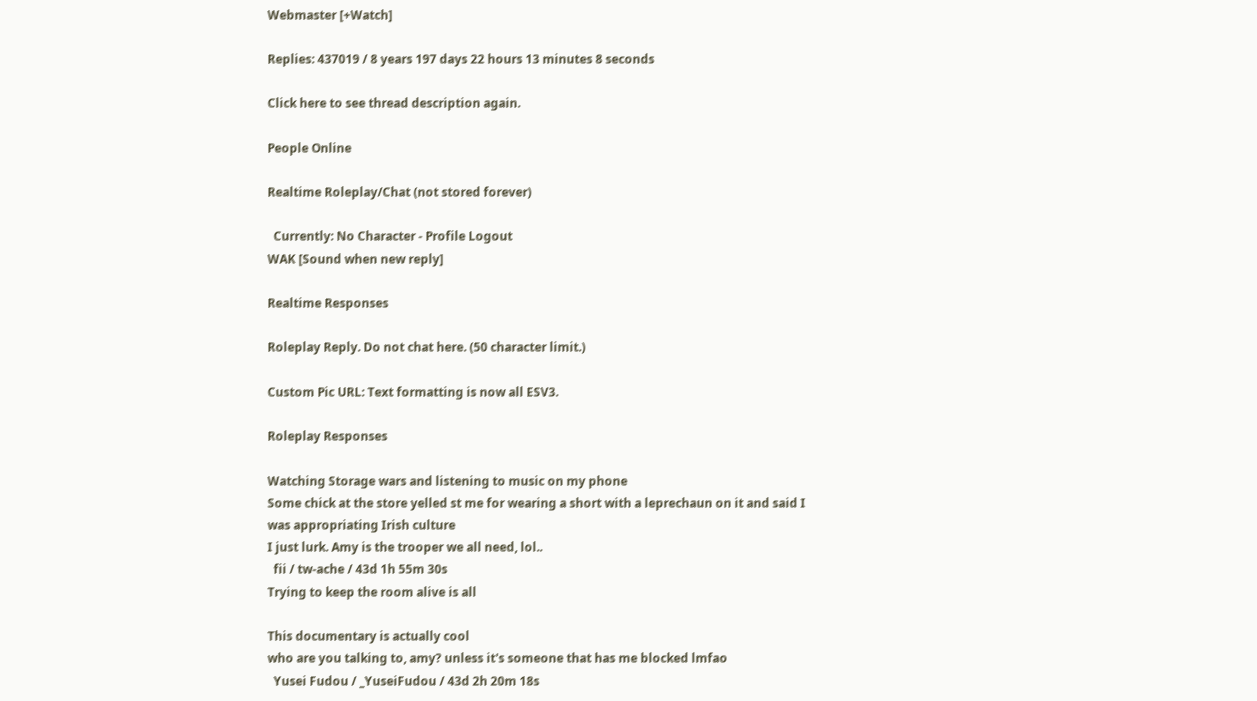Webmaster [+Watch]

Replies: 437019 / 8 years 197 days 22 hours 13 minutes 8 seconds

Click here to see thread description again.

People Online

Realtime Roleplay/Chat (not stored forever)

  Currently: No Character - Profile Logout
WAK [Sound when new reply]

Realtime Responses

Roleplay Reply. Do not chat here. (50 character limit.)

Custom Pic URL: Text formatting is now all ESV3.

Roleplay Responses

Watching Storage wars and listening to music on my phone
Some chick at the store yelled st me for wearing a short with a leprechaun on it and said I was appropriating Irish culture
I just lurk. Amy is the trooper we all need, lol..
  fii / tw-ache / 43d 1h 55m 30s
Trying to keep the room alive is all

This documentary is actually cool
who are you talking to, amy? unless it's someone that has me blocked lmfao
  Yusei Fudou / _YuseiFudou / 43d 2h 20m 18s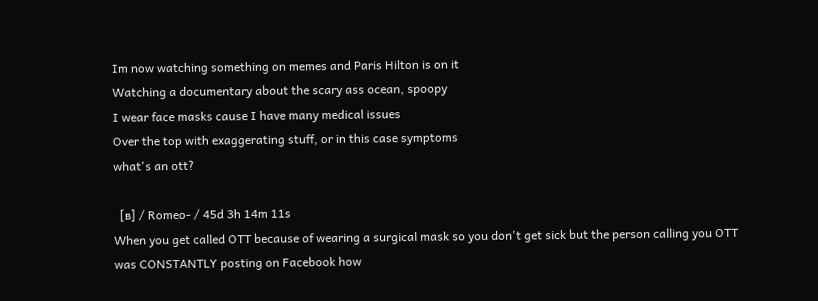Im now watching something on memes and Paris Hilton is on it
Watching a documentary about the scary ass ocean, spoopy
I wear face masks cause I have many medical issues
Over the top with exaggerating stuff, or in this case symptoms
what's an ott?

  [ʙ] / Romeo- / 45d 3h 14m 11s
When you get called OTT because of wearing a surgical mask so you don't get sick but the person calling you OTT was CONSTANTLY posting on Facebook how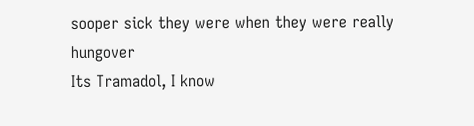sooper sick they were when they were really hungover
Its Tramadol, I know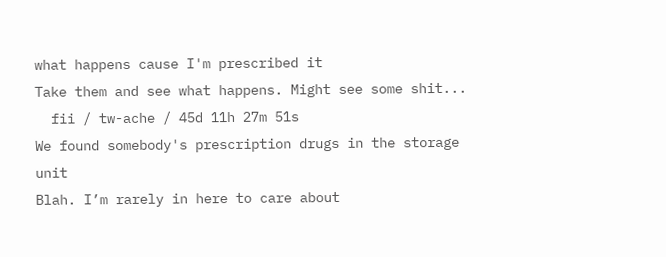what happens cause I'm prescribed it
Take them and see what happens. Might see some shit...
  fii / tw-ache / 45d 11h 27m 51s
We found somebody's prescription drugs in the storage unit
Blah. I’m rarely in here to care about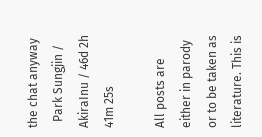the chat anyway
  Park Sungjin / AkiraInu / 46d 2h 41m 25s

All posts are either in parody or to be taken as literature. This is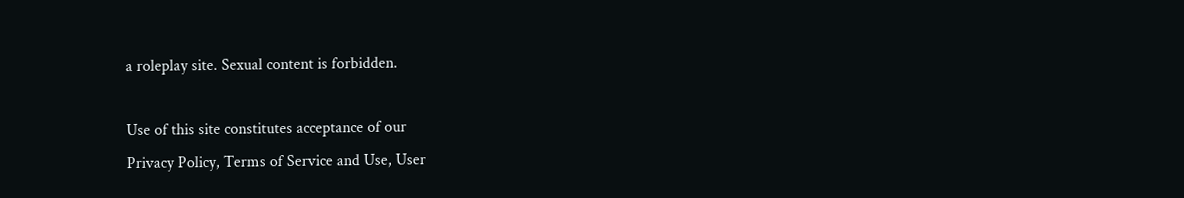a roleplay site. Sexual content is forbidden.

Use of this site constitutes acceptance of our
Privacy Policy, Terms of Service and Use, User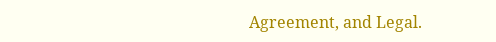Agreement, and Legal.